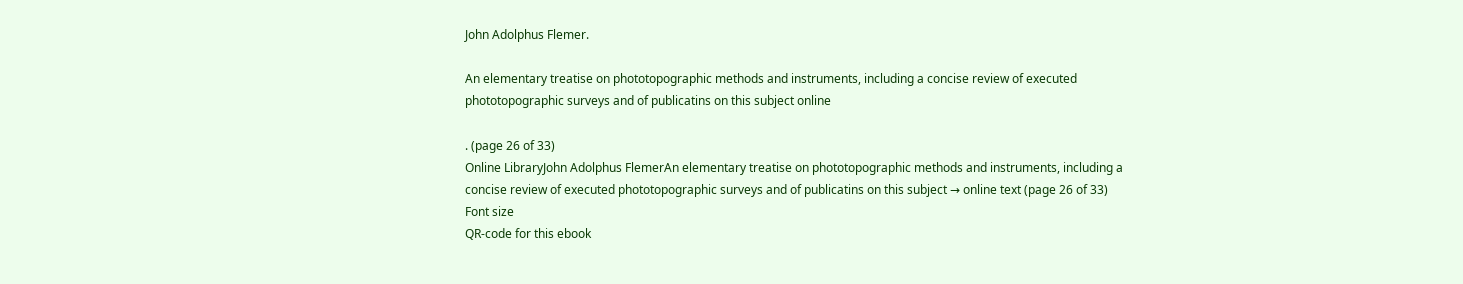John Adolphus Flemer.

An elementary treatise on phototopographic methods and instruments, including a concise review of executed phototopographic surveys and of publicatins on this subject online

. (page 26 of 33)
Online LibraryJohn Adolphus FlemerAn elementary treatise on phototopographic methods and instruments, including a concise review of executed phototopographic surveys and of publicatins on this subject → online text (page 26 of 33)
Font size
QR-code for this ebook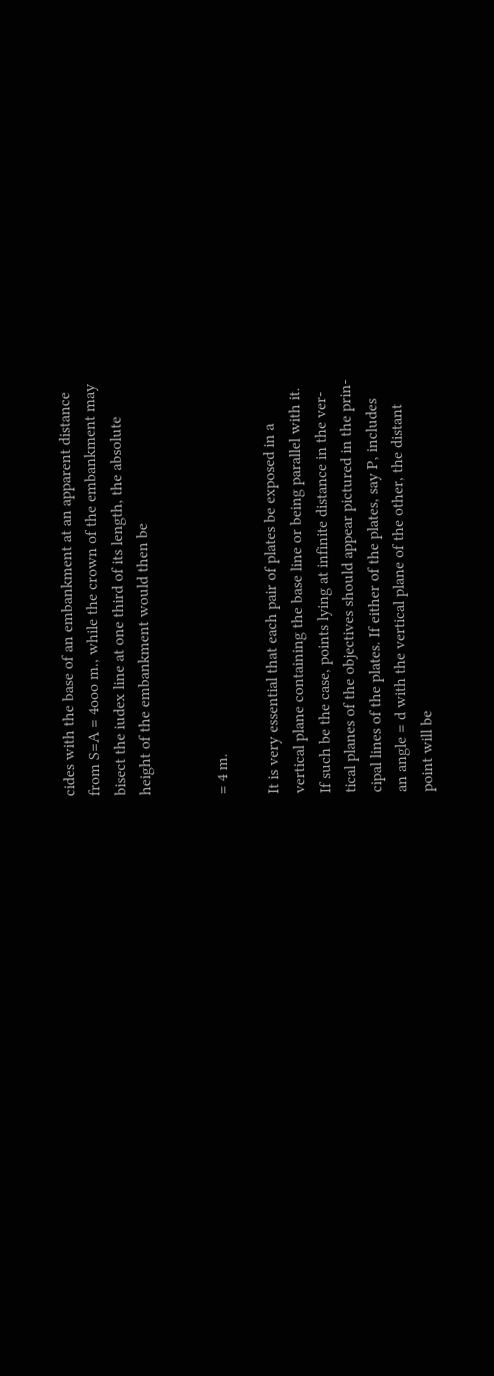cides with the base of an embankment at an apparent distance
from S=A = 4ooo m., while the crown of the embankment may
bisect the iudex line at one third of its length, the absolute
height of the embankment would then be


= 4 m.

It is very essential that each pair of plates be exposed in a
vertical plane containing the base line or being parallel with it.
If such be the case, points lying at infinite distance in the ver-
tical planes of the objectives should appear pictured in the prin-
cipal lines of the plates. If either of the plates, say P, includes
an angle = d with the vertical plane of the other, the distant
point will be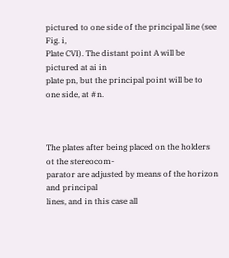pictured to one side of the principal line (see Fig. i,
Plate CVI). The distant point A will be pictured at ai in
plate pn, but the principal point will be to one side, at #n.



The plates after being placed on the holders ot the stereocom-
parator are adjusted by means of the horizon and principal
lines, and in this case all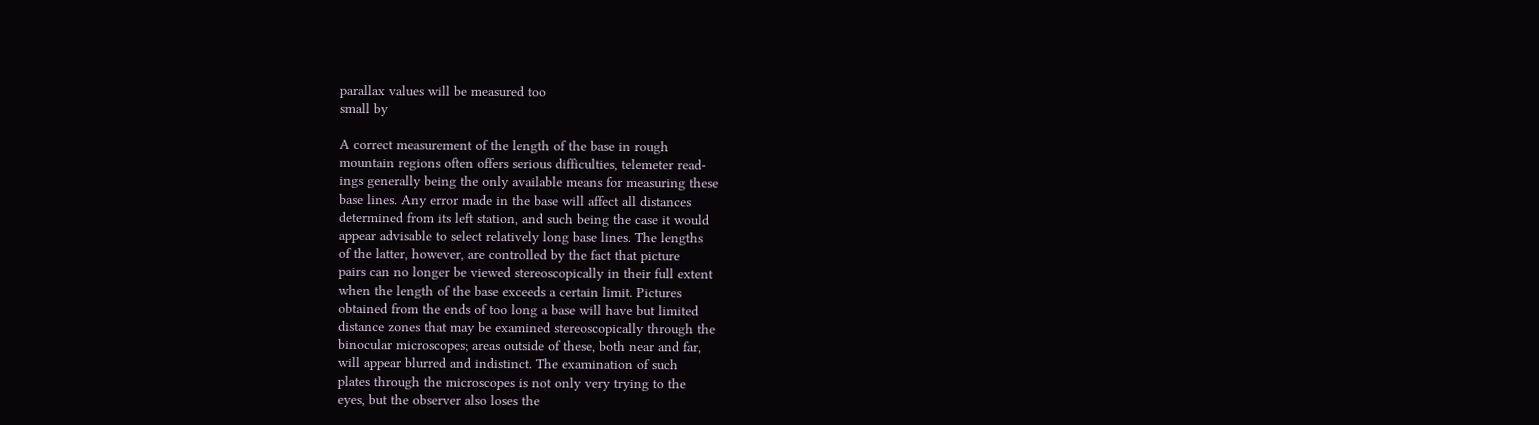parallax values will be measured too
small by

A correct measurement of the length of the base in rough
mountain regions often offers serious difficulties, telemeter read-
ings generally being the only available means for measuring these
base lines. Any error made in the base will affect all distances
determined from its left station, and such being the case it would
appear advisable to select relatively long base lines. The lengths
of the latter, however, are controlled by the fact that picture
pairs can no longer be viewed stereoscopically in their full extent
when the length of the base exceeds a certain limit. Pictures
obtained from the ends of too long a base will have but limited
distance zones that may be examined stereoscopically through the
binocular microscopes; areas outside of these, both near and far,
will appear blurred and indistinct. The examination of such
plates through the microscopes is not only very trying to the
eyes, but the observer also loses the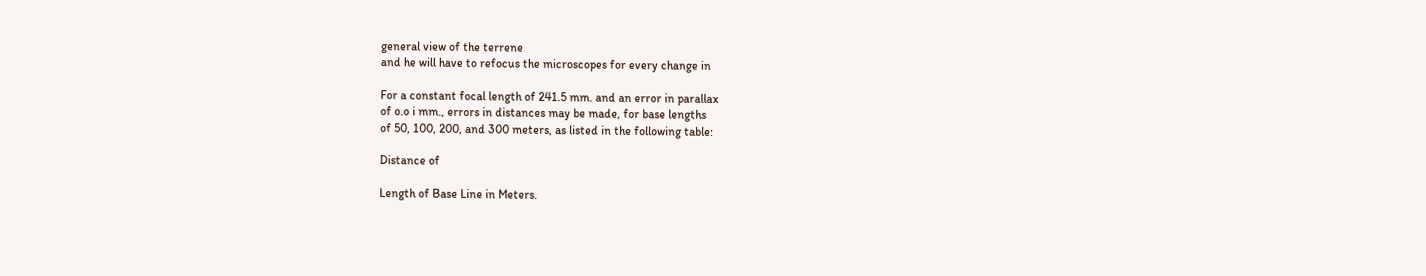general view of the terrene
and he will have to refocus the microscopes for every change in

For a constant focal length of 241.5 mm. and an error in parallax
of o.o i mm., errors in distances may be made, for base lengths
of 50, 100, 200, and 300 meters, as listed in the following table:

Distance of

Length of Base Line in Meters.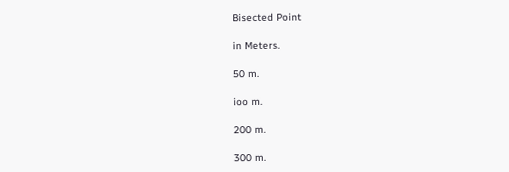Bisected Point

in Meters.

50 m.

ioo m.

200 m.

300 m.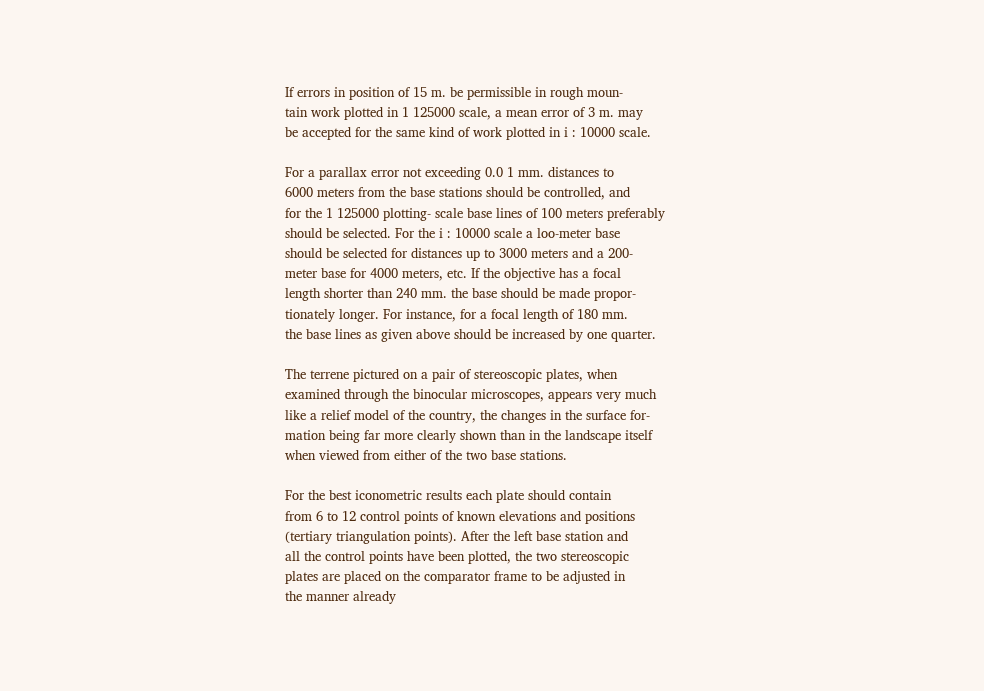If errors in position of 15 m. be permissible in rough moun-
tain work plotted in 1 125000 scale, a mean error of 3 m. may
be accepted for the same kind of work plotted in i : 10000 scale.

For a parallax error not exceeding 0.0 1 mm. distances to
6000 meters from the base stations should be controlled, and
for the 1 125000 plotting- scale base lines of 100 meters preferably
should be selected. For the i : 10000 scale a loo-meter base
should be selected for distances up to 3000 meters and a 200-
meter base for 4000 meters, etc. If the objective has a focal
length shorter than 240 mm. the base should be made propor-
tionately longer. For instance, for a focal length of 180 mm.
the base lines as given above should be increased by one quarter.

The terrene pictured on a pair of stereoscopic plates, when
examined through the binocular microscopes, appears very much
like a relief model of the country, the changes in the surface for-
mation being far more clearly shown than in the landscape itself
when viewed from either of the two base stations.

For the best iconometric results each plate should contain
from 6 to 12 control points of known elevations and positions
(tertiary triangulation points). After the left base station and
all the control points have been plotted, the two stereoscopic
plates are placed on the comparator frame to be adjusted in
the manner already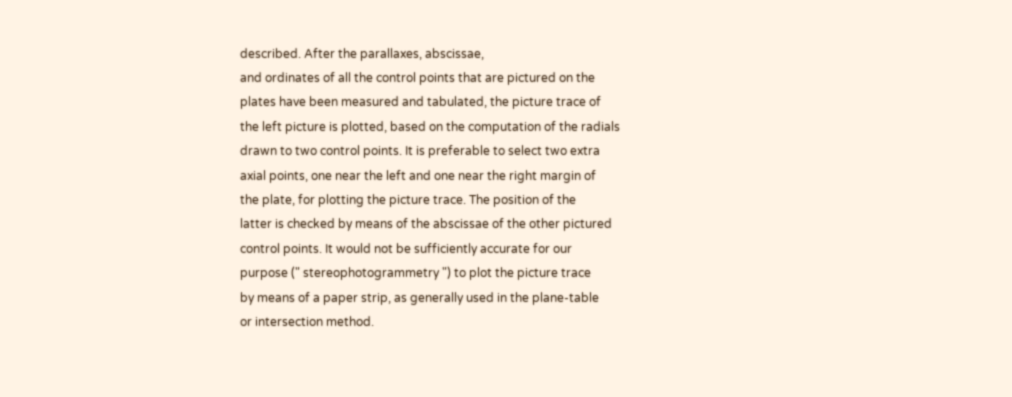described. After the parallaxes, abscissae,
and ordinates of all the control points that are pictured on the
plates have been measured and tabulated, the picture trace of
the left picture is plotted, based on the computation of the radials
drawn to two control points. It is preferable to select two extra
axial points, one near the left and one near the right margin of
the plate, for plotting the picture trace. The position of the
latter is checked by means of the abscissae of the other pictured
control points. It would not be sufficiently accurate for our
purpose (" stereophotogrammetry ") to plot the picture trace
by means of a paper strip, as generally used in the plane-table
or intersection method.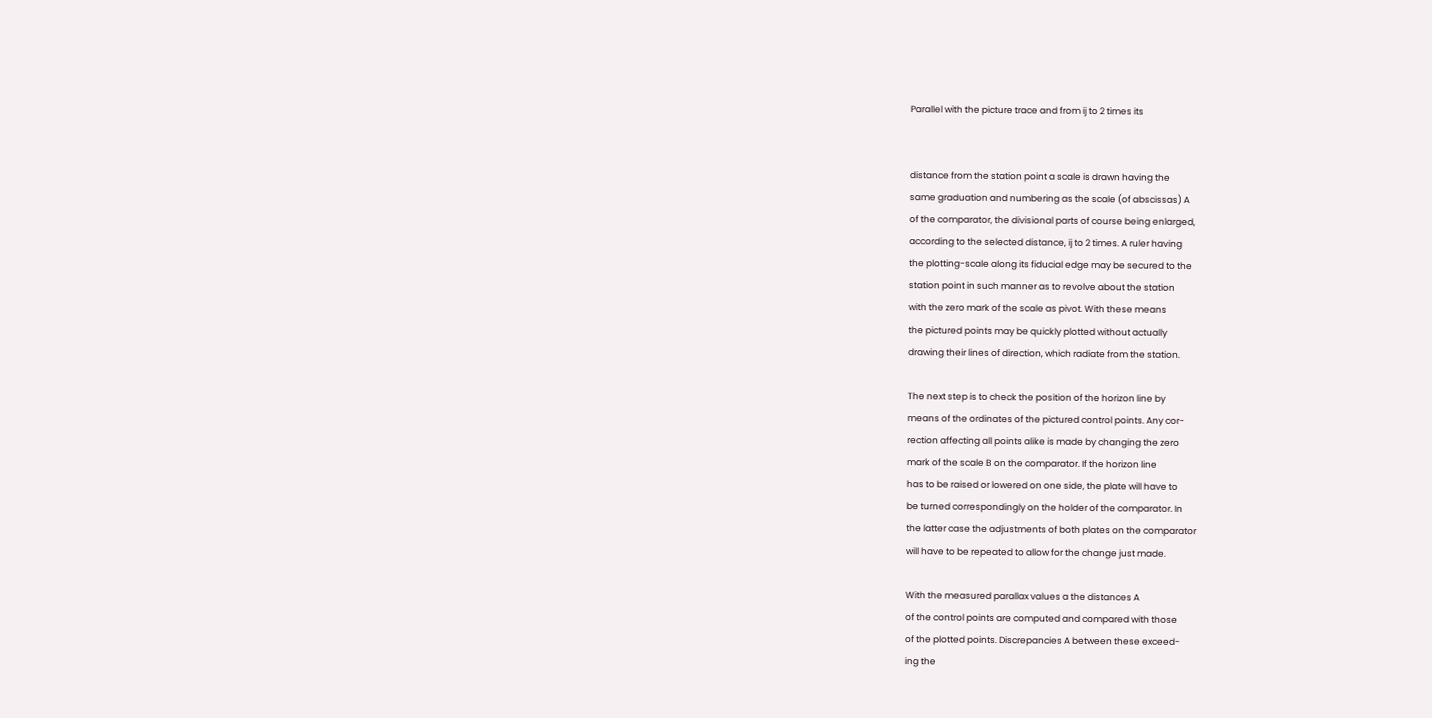Parallel with the picture trace and from ij to 2 times its


distance from the station point a scale is drawn having the
same graduation and numbering as the scale (of abscissas) A
of the comparator, the divisional parts of course being enlarged,
according to the selected distance, ij to 2 times. A ruler having
the plotting-scale along its fiducial edge may be secured to the
station point in such manner as to revolve about the station
with the zero mark of the scale as pivot. With these means
the pictured points may be quickly plotted without actually
drawing their lines of direction, which radiate from the station.

The next step is to check the position of the horizon line by
means of the ordinates of the pictured control points. Any cor-
rection affecting all points alike is made by changing the zero
mark of the scale B on the comparator. If the horizon line
has to be raised or lowered on one side, the plate will have to
be turned correspondingly on the holder of the comparator. In
the latter case the adjustments of both plates on the comparator
will have to be repeated to allow for the change just made.

With the measured parallax values a the distances A
of the control points are computed and compared with those
of the plotted points. Discrepancies A between these exceed-
ing the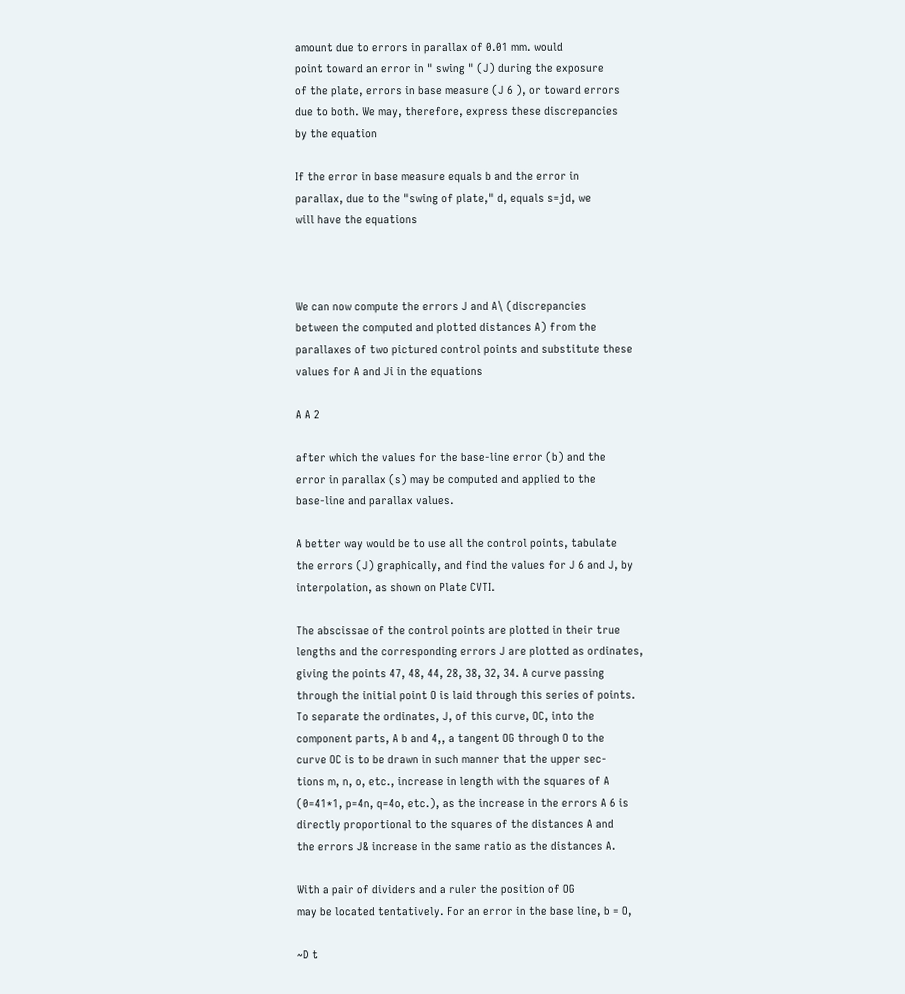amount due to errors in parallax of 0.01 mm. would
point toward an error in " swing " (J) during the exposure
of the plate, errors in base measure (J 6 ), or toward errors
due to both. We may, therefore, express these discrepancies
by the equation

If the error in base measure equals b and the error in
parallax, due to the "swing of plate," d, equals s=jd, we
will have the equations



We can now compute the errors J and A\ (discrepancies
between the computed and plotted distances A) from the
parallaxes of two pictured control points and substitute these
values for A and Ji in the equations

A A 2

after which the values for the base-line error (b) and the
error in parallax (s) may be computed and applied to the
base-line and parallax values.

A better way would be to use all the control points, tabulate
the errors (J) graphically, and find the values for J 6 and J, by
interpolation, as shown on Plate CVTI.

The abscissae of the control points are plotted in their true
lengths and the corresponding errors J are plotted as ordinates,
giving the points 47, 48, 44, 28, 38, 32, 34. A curve passing
through the initial point O is laid through this series of points.
To separate the ordinates, J, of this curve, OC, into the
component parts, A b and 4,, a tangent OG through O to the
curve OC is to be drawn in such manner that the upper sec-
tions m, n, o, etc., increase in length with the squares of A
(0=41*1, p=4n, q=4o, etc.), as the increase in the errors A 6 is
directly proportional to the squares of the distances A and
the errors J& increase in the same ratio as the distances A.

With a pair of dividers and a ruler the position of OG
may be located tentatively. For an error in the base line, b = O,

~D t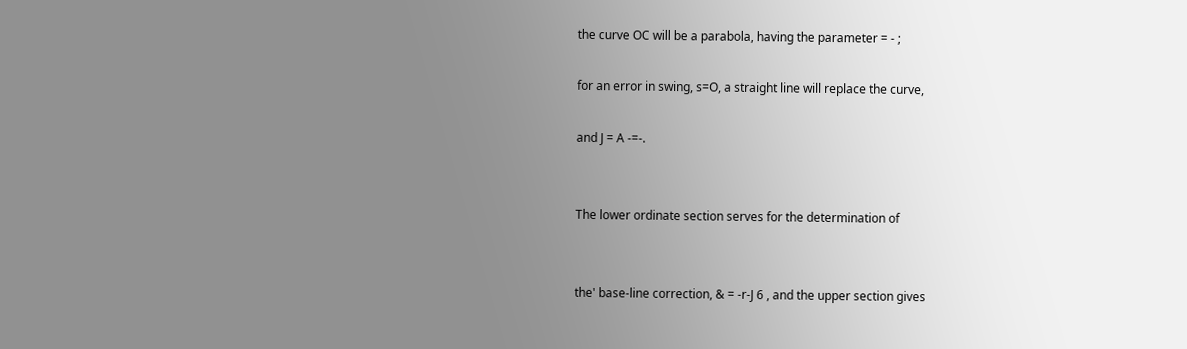the curve OC will be a parabola, having the parameter = - ;

for an error in swing, s=O, a straight line will replace the curve,

and J = A -=-.


The lower ordinate section serves for the determination of


the' base-line correction, & = -r-J 6 , and the upper section gives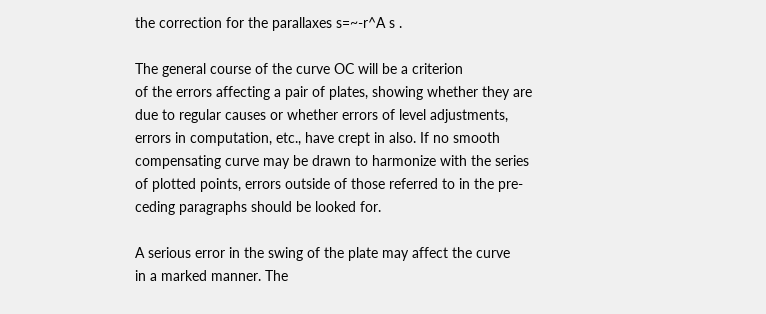the correction for the parallaxes s=~-r^A s .

The general course of the curve OC will be a criterion
of the errors affecting a pair of plates, showing whether they are
due to regular causes or whether errors of level adjustments,
errors in computation, etc., have crept in also. If no smooth
compensating curve may be drawn to harmonize with the series
of plotted points, errors outside of those referred to in the pre-
ceding paragraphs should be looked for.

A serious error in the swing of the plate may affect the curve
in a marked manner. The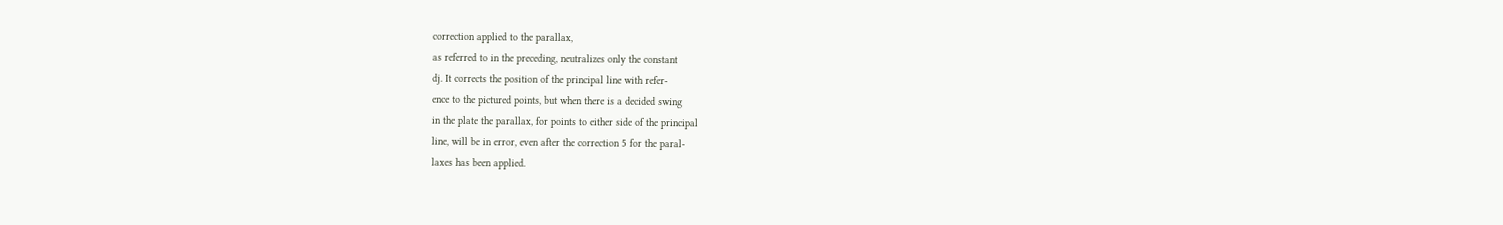correction applied to the parallax,
as referred to in the preceding, neutralizes only the constant
dj. It corrects the position of the principal line with refer-
ence to the pictured points, but when there is a decided swing
in the plate the parallax, for points to either side of the principal
line, will be in error, even after the correction 5 for the paral-
laxes has been applied.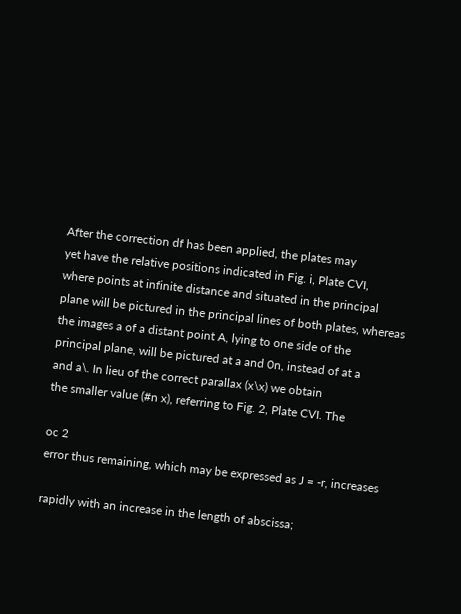After the correction df has been applied, the plates may
yet have the relative positions indicated in Fig. i, Plate CVI,
where points at infinite distance and situated in the principal
plane will be pictured in the principal lines of both plates, whereas
the images a of a distant point A, lying to one side of the
principal plane, will be pictured at a and 0n, instead of at a
and a\. In lieu of the correct parallax (x\x) we obtain
the smaller value (#n x), referring to Fig. 2, Plate CVI. The

oc 2
error thus remaining, which may be expressed as J = -r, increases

rapidly with an increase in the length of abscissa;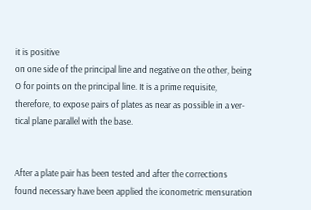it is positive
on one side of the principal line and negative on the other, being
O for points on the principal line. It is a prime requisite,
therefore, to expose pairs of plates as near as possible in a ver-
tical plane parallel with the base.


After a plate pair has been tested and after the corrections
found necessary have been applied the iconometric mensuration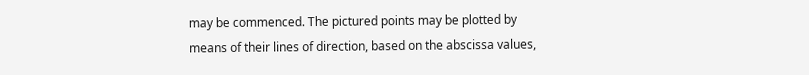may be commenced. The pictured points may be plotted by
means of their lines of direction, based on the abscissa values,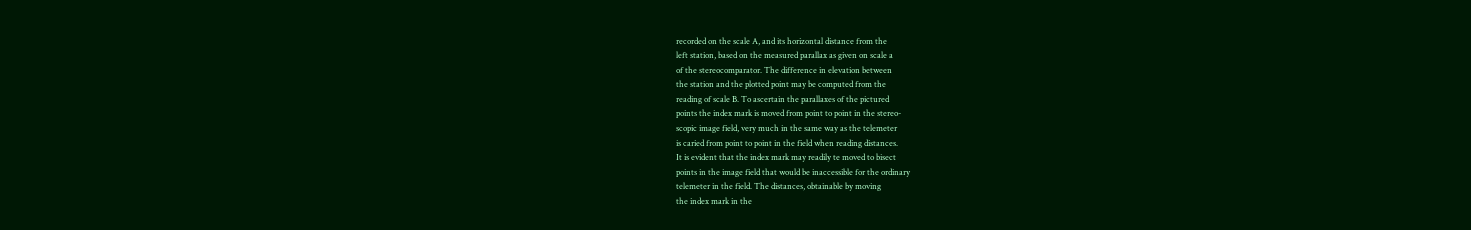recorded on the scale A, and its horizontal distance from the
left station, based on the measured parallax as given on scale a
of the stereocomparator. The difference in elevation between
the station and the plotted point may be computed from the
reading of scale B. To ascertain the parallaxes of the pictured
points the index mark is moved from point to point in the stereo-
scopic image field, very much in the same way as the telemeter
is caried from point to point in the field when reading distances.
It is evident that the index mark may readily te moved to bisect
points in the image field that would be inaccessible for the ordinary
telemeter in the field. The distances, obtainable by moving
the index mark in the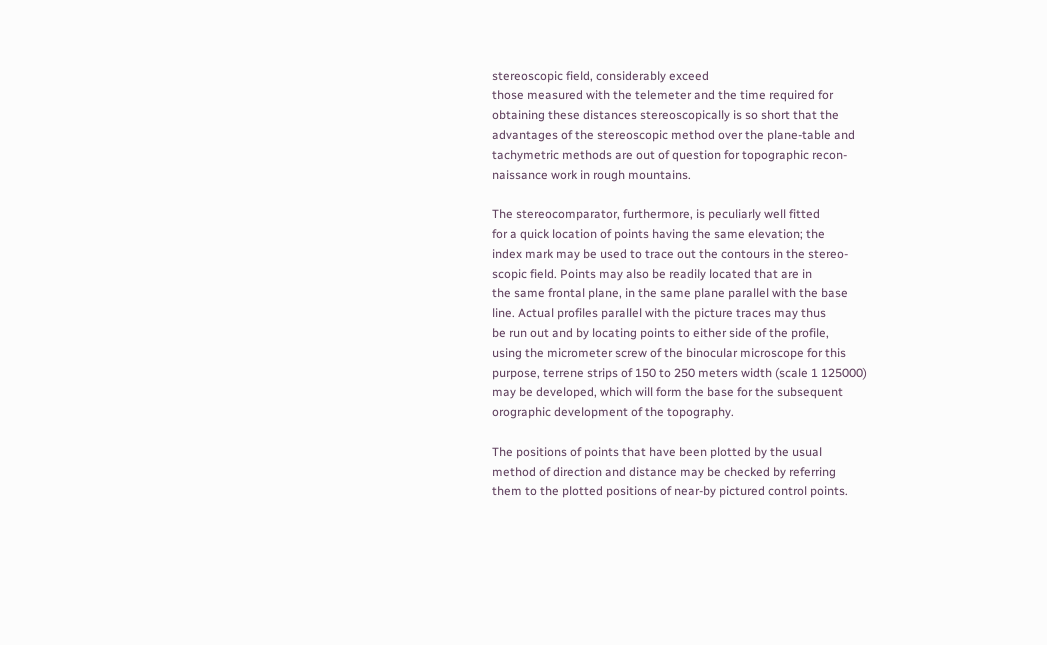stereoscopic field, considerably exceed
those measured with the telemeter and the time required for
obtaining these distances stereoscopically is so short that the
advantages of the stereoscopic method over the plane-table and
tachymetric methods are out of question for topographic recon-
naissance work in rough mountains.

The stereocomparator, furthermore, is peculiarly well fitted
for a quick location of points having the same elevation; the
index mark may be used to trace out the contours in the stereo-
scopic field. Points may also be readily located that are in
the same frontal plane, in the same plane parallel with the base
line. Actual profiles parallel with the picture traces may thus
be run out and by locating points to either side of the profile,
using the micrometer screw of the binocular microscope for this
purpose, terrene strips of 150 to 250 meters width (scale 1 125000)
may be developed, which will form the base for the subsequent
orographic development of the topography.

The positions of points that have been plotted by the usual
method of direction and distance may be checked by referring
them to the plotted positions of near-by pictured control points.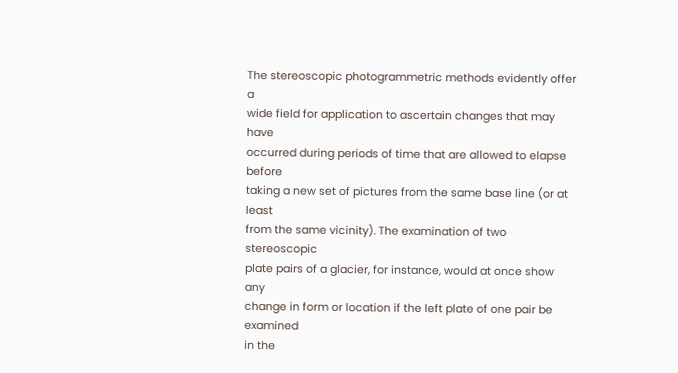The stereoscopic photogrammetric methods evidently offer a
wide field for application to ascertain changes that may have
occurred during periods of time that are allowed to elapse before
taking a new set of pictures from the same base line (or at least
from the same vicinity). The examination of two stereoscopic
plate pairs of a glacier, for instance, would at once show any
change in form or location if the left plate of one pair be examined
in the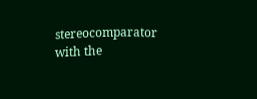stereocomparator with the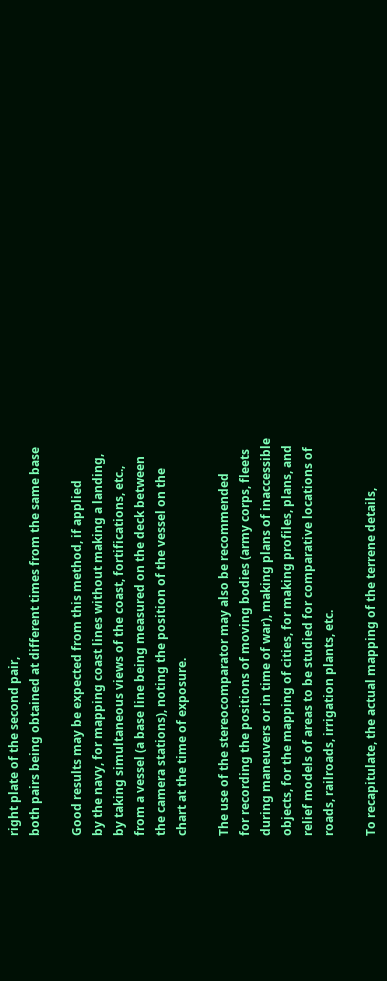right plate of the second pair,
both pairs being obtained at different times from the same base

Good results may be expected from this method, if applied
by the navy, for mapping coast lines without making a landing,
by taking simultaneous views of the coast, fortifications, etc.,
from a vessel (a base line being measured on the deck between
the camera stations), noting the position of the vessel on the
chart at the time of exposure.

The use of the stereocomparator may also be recommended
for recording the positions of moving bodies (army corps, fleets
during maneuvers or in time of war), making plans of inaccessible
objects, for the mapping of cities, for making profiles, plans, and
relief models of areas to be studied for comparative locations of
roads, railroads, irrigation plants, etc.

To recapitulate, the actual mapping of the terrene details,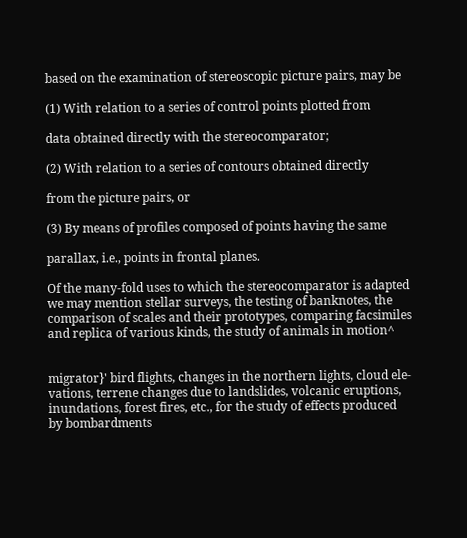based on the examination of stereoscopic picture pairs, may be

(1) With relation to a series of control points plotted from

data obtained directly with the stereocomparator;

(2) With relation to a series of contours obtained directly

from the picture pairs, or

(3) By means of profiles composed of points having the same

parallax, i.e., points in frontal planes.

Of the many-fold uses to which the stereocomparator is adapted
we may mention stellar surveys, the testing of banknotes, the
comparison of scales and their prototypes, comparing facsimiles
and replica of various kinds, the study of animals in motion^


migrator}' bird flights, changes in the northern lights, cloud ele-
vations, terrene changes due to landslides, volcanic eruptions,
inundations, forest fires, etc., for the study of effects produced
by bombardments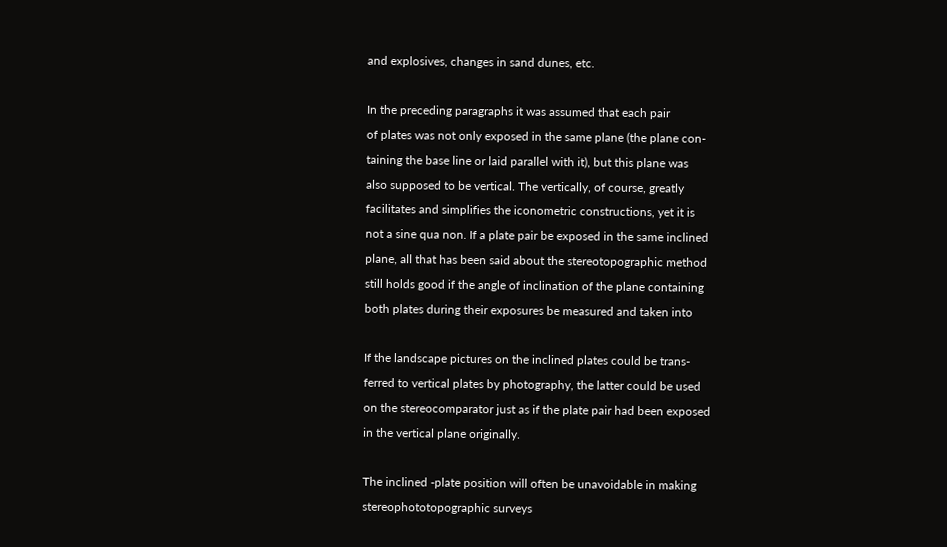and explosives, changes in sand dunes, etc.

In the preceding paragraphs it was assumed that each pair
of plates was not only exposed in the same plane (the plane con-
taining the base line or laid parallel with it), but this plane was
also supposed to be vertical. The vertically, of course, greatly
facilitates and simplifies the iconometric constructions, yet it is
not a sine qua non. If a plate pair be exposed in the same inclined
plane, all that has been said about the stereotopographic method
still holds good if the angle of inclination of the plane containing
both plates during their exposures be measured and taken into

If the landscape pictures on the inclined plates could be trans-
ferred to vertical plates by photography, the latter could be used
on the stereocomparator just as if the plate pair had been exposed
in the vertical plane originally.

The inclined -plate position will often be unavoidable in making
stereophototopographic surveys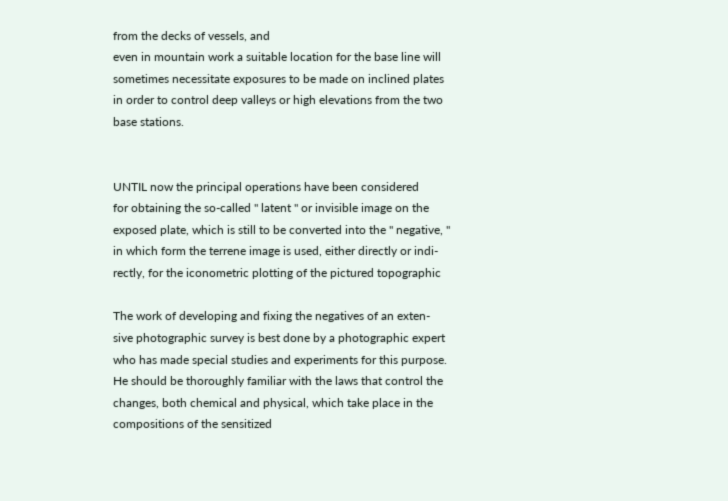from the decks of vessels, and
even in mountain work a suitable location for the base line will
sometimes necessitate exposures to be made on inclined plates
in order to control deep valleys or high elevations from the two
base stations.


UNTIL now the principal operations have been considered
for obtaining the so-called " latent " or invisible image on the
exposed plate, which is still to be converted into the " negative, "
in which form the terrene image is used, either directly or indi-
rectly, for the iconometric plotting of the pictured topographic

The work of developing and fixing the negatives of an exten-
sive photographic survey is best done by a photographic expert
who has made special studies and experiments for this purpose.
He should be thoroughly familiar with the laws that control the
changes, both chemical and physical, which take place in the
compositions of the sensitized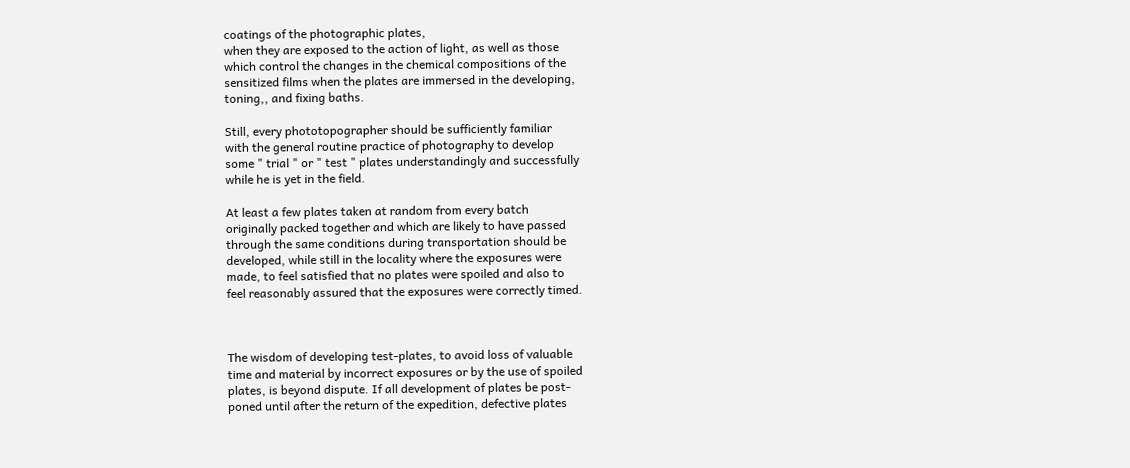coatings of the photographic plates,
when they are exposed to the action of light, as well as those
which control the changes in the chemical compositions of the
sensitized films when the plates are immersed in the developing,
toning,, and fixing baths.

Still, every phototopographer should be sufficiently familiar
with the general routine practice of photography to develop
some " trial " or " test " plates understandingly and successfully
while he is yet in the field.

At least a few plates taken at random from every batch
originally packed together and which are likely to have passed
through the same conditions during transportation should be
developed, while still in the locality where the exposures were
made, to feel satisfied that no plates were spoiled and also to
feel reasonably assured that the exposures were correctly timed.



The wisdom of developing test-plates, to avoid loss of valuable
time and material by incorrect exposures or by the use of spoiled
plates, is beyond dispute. If all development of plates be post-
poned until after the return of the expedition, defective plates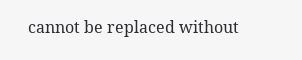cannot be replaced without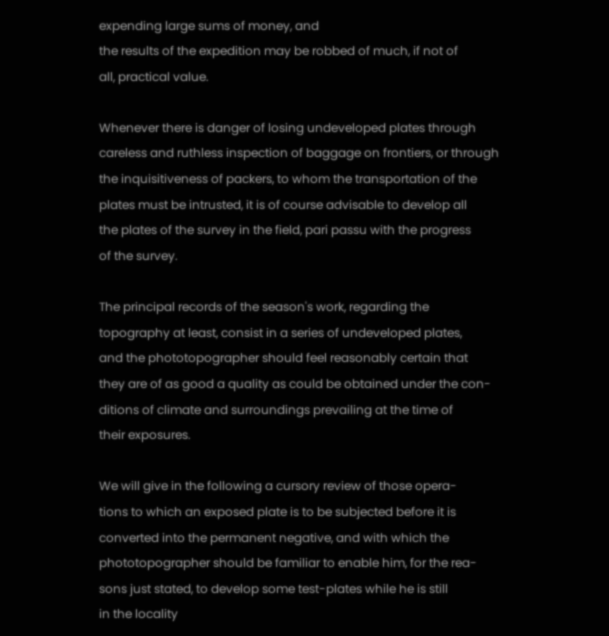expending large sums of money, and
the results of the expedition may be robbed of much, if not of
all, practical value.

Whenever there is danger of losing undeveloped plates through
careless and ruthless inspection of baggage on frontiers, or through
the inquisitiveness of packers, to whom the transportation of the
plates must be intrusted, it is of course advisable to develop all
the plates of the survey in the field, pari passu with the progress
of the survey.

The principal records of the season's work, regarding the
topography at least, consist in a series of undeveloped plates,
and the phototopographer should feel reasonably certain that
they are of as good a quality as could be obtained under the con-
ditions of climate and surroundings prevailing at the time of
their exposures.

We will give in the following a cursory review of those opera-
tions to which an exposed plate is to be subjected before it is
converted into the permanent negative, and with which the
phototopographer should be familiar to enable him, for the rea-
sons just stated, to develop some test-plates while he is still
in the locality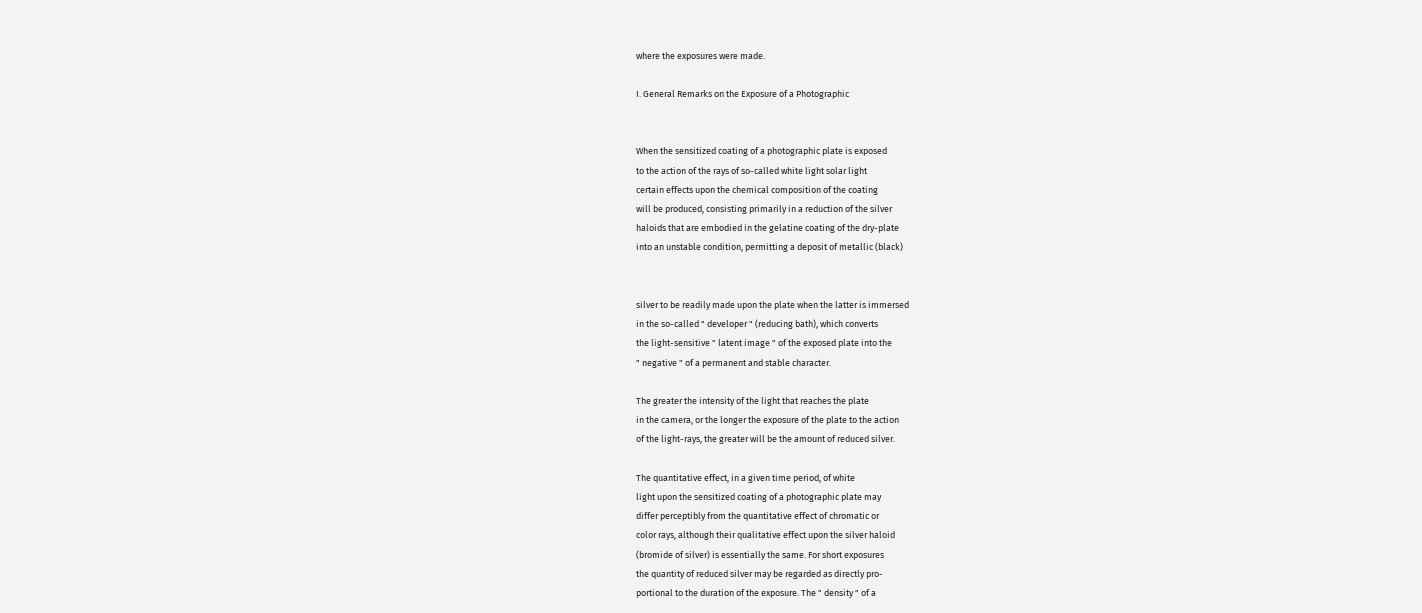where the exposures were made.

I. General Remarks on the Exposure of a Photographic


When the sensitized coating of a photographic plate is exposed
to the action of the rays of so-called white light solar light
certain effects upon the chemical composition of the coating
will be produced, consisting primarily in a reduction of the silver
haloids that are embodied in the gelatine coating of the dry-plate
into an unstable condition, permitting a deposit of metallic (black)


silver to be readily made upon the plate when the latter is immersed
in the so-called " developer " (reducing bath), which converts
the light-sensitive " latent image " of the exposed plate into the
" negative " of a permanent and stable character.

The greater the intensity of the light that reaches the plate
in the camera, or the longer the exposure of the plate to the action
of the light-rays, the greater will be the amount of reduced silver.

The quantitative effect, in a given time period, of white
light upon the sensitized coating of a photographic plate may
differ perceptibly from the quantitative effect of chromatic or
color rays, although their qualitative effect upon the silver haloid
(bromide of silver) is essentially the same. For short exposures
the quantity of reduced silver may be regarded as directly pro-
portional to the duration of the exposure. The " density " of a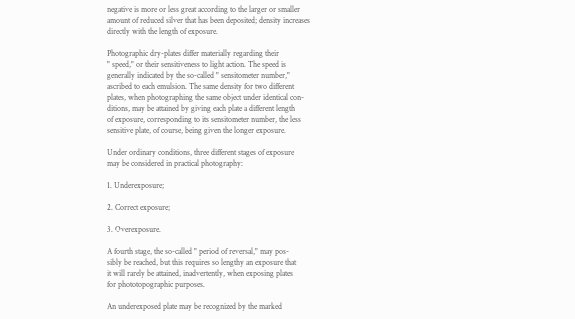negative is more or less great according to the larger or smaller
amount of reduced silver that has been deposited; density increases
directly with the length of exposure.

Photographic dry-plates differ materially regarding their
" speed," or their sensitiveness to light action. The speed is
generally indicated by the so-called " sensitometer number,"
ascribed to each emulsion. The same density for two different
plates, when photographing the same object under identical con-
ditions, may be attained by giving each plate a different length
of exposure, corresponding to its sensitometer number, the less
sensitive plate, of course, being given the longer exposure.

Under ordinary conditions, three different stages of exposure
may be considered in practical photography:

1. Underexposure;

2. Correct exposure;

3. Overexposure.

A fourth stage, the so-called " period of reversal," may pos-
sibly be reached, but this requires so lengthy an exposure that
it will rarely be attained, inadvertently, when exposing plates
for phototopographic purposes.

An underexposed plate may be recognized by the marked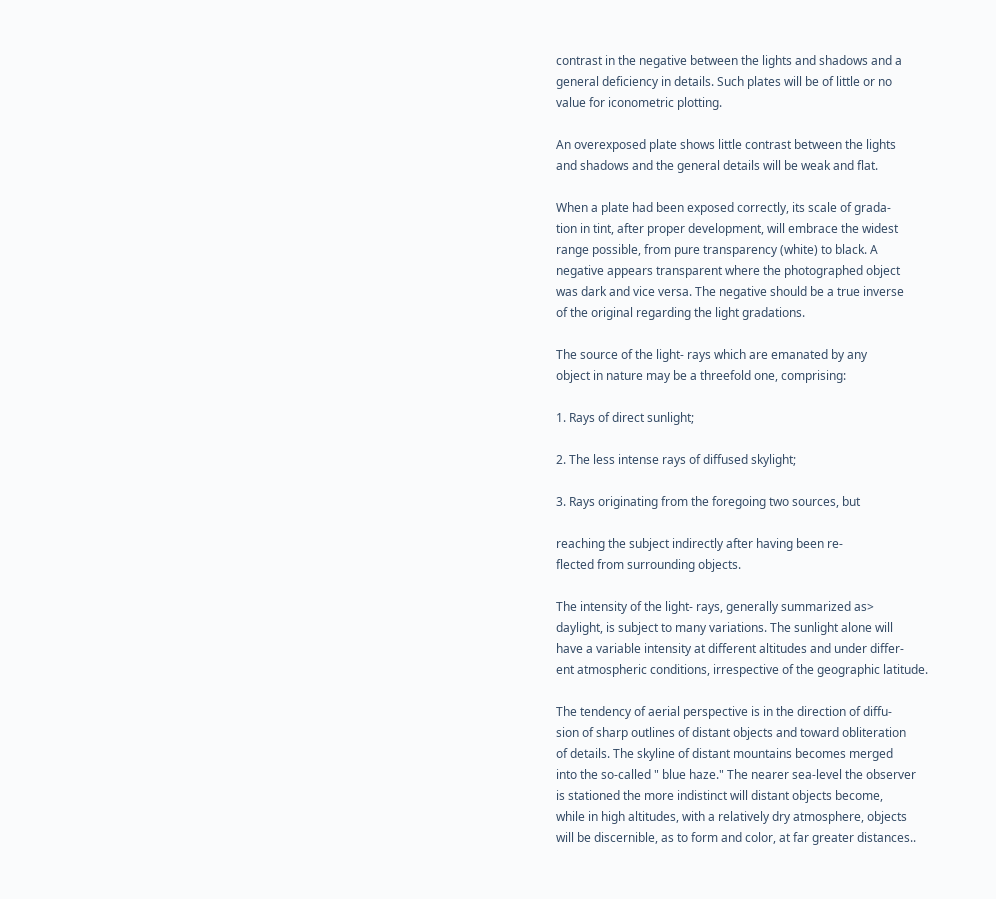contrast in the negative between the lights and shadows and a
general deficiency in details. Such plates will be of little or no
value for iconometric plotting.

An overexposed plate shows little contrast between the lights
and shadows and the general details will be weak and flat.

When a plate had been exposed correctly, its scale of grada-
tion in tint, after proper development, will embrace the widest
range possible, from pure transparency (white) to black. A
negative appears transparent where the photographed object
was dark and vice versa. The negative should be a true inverse
of the original regarding the light gradations.

The source of the light- rays which are emanated by any
object in nature may be a threefold one, comprising:

1. Rays of direct sunlight;

2. The less intense rays of diffused skylight;

3. Rays originating from the foregoing two sources, but

reaching the subject indirectly after having been re-
flected from surrounding objects.

The intensity of the light- rays, generally summarized as>
daylight, is subject to many variations. The sunlight alone will
have a variable intensity at different altitudes and under differ-
ent atmospheric conditions, irrespective of the geographic latitude.

The tendency of aerial perspective is in the direction of diffu-
sion of sharp outlines of distant objects and toward obliteration
of details. The skyline of distant mountains becomes merged
into the so-called " blue haze." The nearer sea-level the observer
is stationed the more indistinct will distant objects become,
while in high altitudes, with a relatively dry atmosphere, objects
will be discernible, as to form and color, at far greater distances..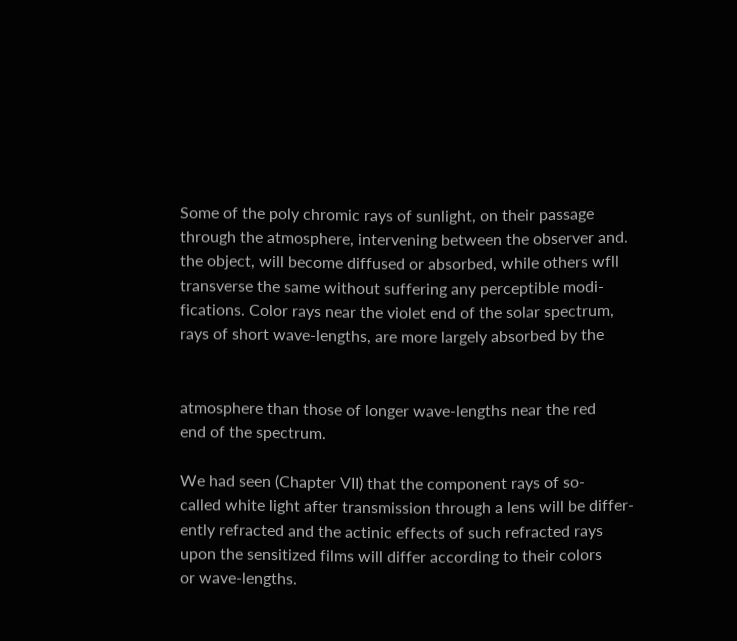Some of the poly chromic rays of sunlight, on their passage
through the atmosphere, intervening between the observer and.
the object, will become diffused or absorbed, while others wfll
transverse the same without suffering any perceptible modi-
fications. Color rays near the violet end of the solar spectrum,
rays of short wave-lengths, are more largely absorbed by the


atmosphere than those of longer wave-lengths near the red
end of the spectrum.

We had seen (Chapter VII) that the component rays of so-
called white light after transmission through a lens will be differ-
ently refracted and the actinic effects of such refracted rays
upon the sensitized films will differ according to their colors
or wave-lengths.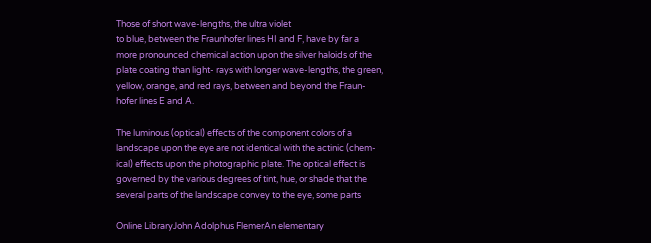Those of short wave-lengths, the ultra violet
to blue, between the Fraunhofer lines HI and F, have by far a
more pronounced chemical action upon the silver haloids of the
plate coating than light- rays with longer wave-lengths, the green,
yellow, orange, and red rays, between and beyond the Fraun-
hofer lines E and A.

The luminous (optical) effects of the component colors of a
landscape upon the eye are not identical with the actinic (chem-
ical) effects upon the photographic plate. The optical effect is
governed by the various degrees of tint, hue, or shade that the
several parts of the landscape convey to the eye, some parts

Online LibraryJohn Adolphus FlemerAn elementary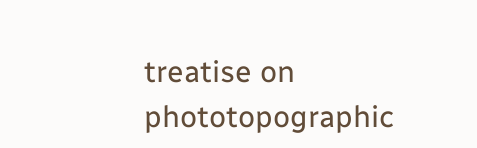treatise on phototopographic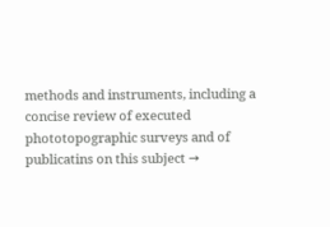methods and instruments, including a concise review of executed phototopographic surveys and of publicatins on this subject →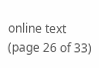online text (page 26 of 33)